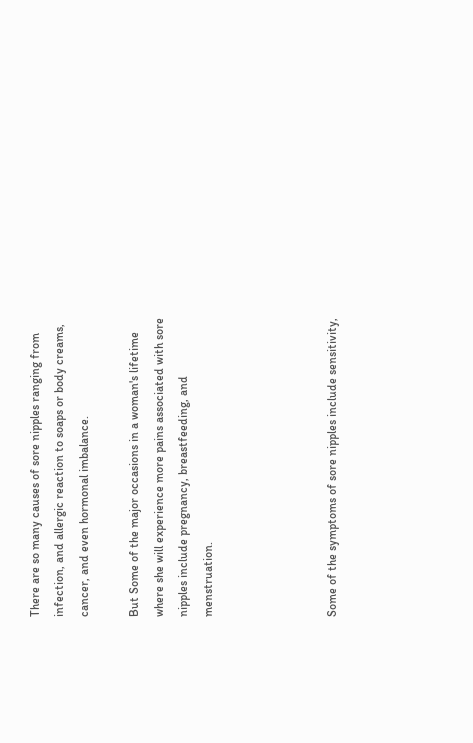There are so many causes of sore nipples ranging from infection, and allergic reaction to soaps or body creams, cancer, and even hormonal imbalance.

But Some of the major occasions in a woman's lifetime where she will experience more pains associated with sore nipples include pregnancy, breastfeeding, and menstruation.




Some of the symptoms of sore nipples include sensitivity,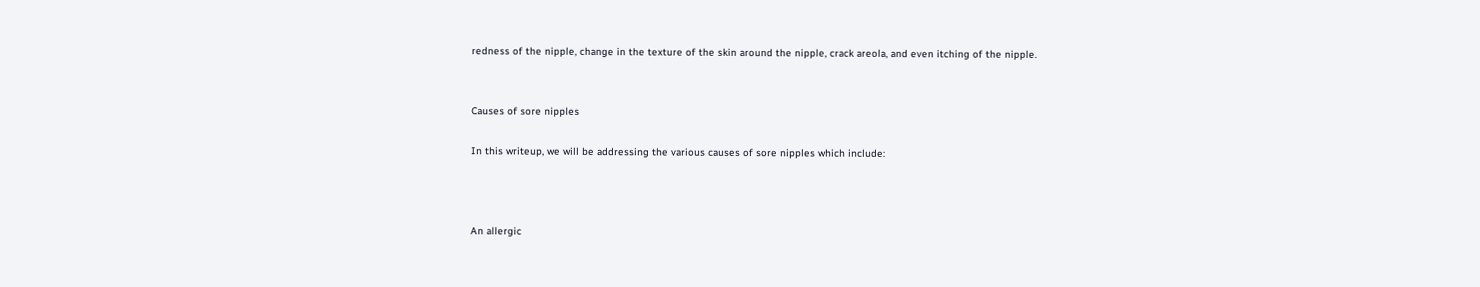redness of the nipple, change in the texture of the skin around the nipple, crack areola, and even itching of the nipple.


Causes of sore nipples

In this writeup, we will be addressing the various causes of sore nipples which include:



An allergic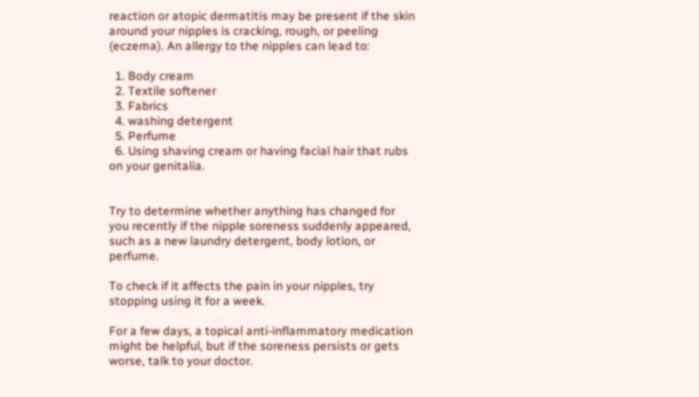reaction or atopic dermatitis may be present if the skin around your nipples is cracking, rough, or peeling (eczema). An allergy to the nipples can lead to:

  1. Body cream
  2. Textile softener
  3. Fabrics
  4. washing detergent
  5. Perfume
  6. Using shaving cream or having facial hair that rubs on your genitalia.


Try to determine whether anything has changed for you recently if the nipple soreness suddenly appeared, such as a new laundry detergent, body lotion, or perfume.

To check if it affects the pain in your nipples, try stopping using it for a week.

For a few days, a topical anti-inflammatory medication might be helpful, but if the soreness persists or gets worse, talk to your doctor.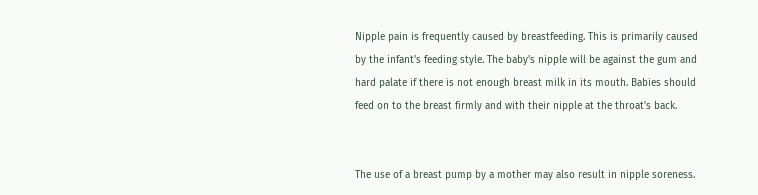Nipple pain is frequently caused by breastfeeding. This is primarily caused by the infant's feeding style. The baby's nipple will be against the gum and hard palate if there is not enough breast milk in its mouth. Babies should feed on to the breast firmly and with their nipple at the throat's back.


The use of a breast pump by a mother may also result in nipple soreness.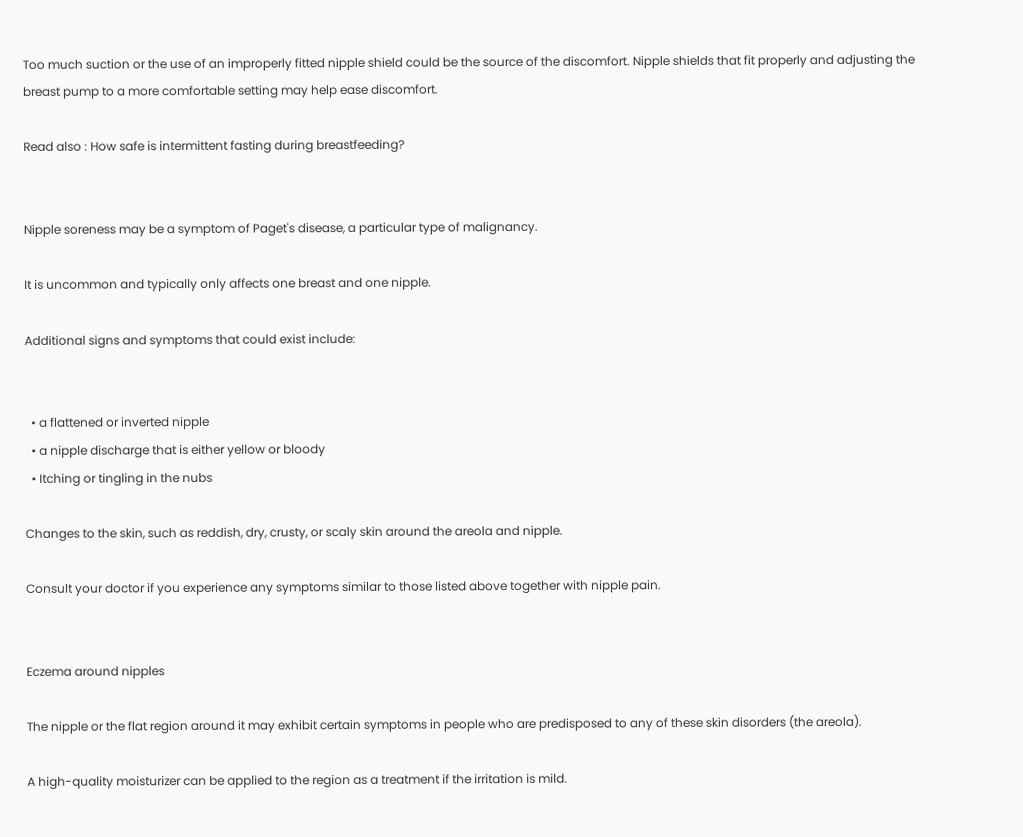Too much suction or the use of an improperly fitted nipple shield could be the source of the discomfort. Nipple shields that fit properly and adjusting the breast pump to a more comfortable setting may help ease discomfort.

Read also : How safe is intermittent fasting during breastfeeding?


Nipple soreness may be a symptom of Paget's disease, a particular type of malignancy.

It is uncommon and typically only affects one breast and one nipple.

Additional signs and symptoms that could exist include:


  • a flattened or inverted nipple
  • a nipple discharge that is either yellow or bloody
  • Itching or tingling in the nubs

Changes to the skin, such as reddish, dry, crusty, or scaly skin around the areola and nipple.

Consult your doctor if you experience any symptoms similar to those listed above together with nipple pain.


Eczema around nipples

The nipple or the flat region around it may exhibit certain symptoms in people who are predisposed to any of these skin disorders (the areola).

A high-quality moisturizer can be applied to the region as a treatment if the irritation is mild.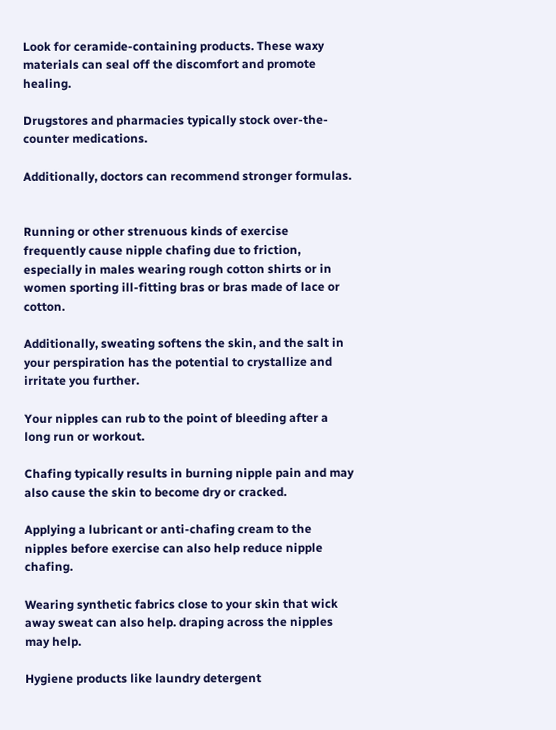Look for ceramide-containing products. These waxy materials can seal off the discomfort and promote healing.

Drugstores and pharmacies typically stock over-the-counter medications.

Additionally, doctors can recommend stronger formulas.


Running or other strenuous kinds of exercise frequently cause nipple chafing due to friction, especially in males wearing rough cotton shirts or in women sporting ill-fitting bras or bras made of lace or cotton.

Additionally, sweating softens the skin, and the salt in your perspiration has the potential to crystallize and irritate you further.

Your nipples can rub to the point of bleeding after a long run or workout.

Chafing typically results in burning nipple pain and may also cause the skin to become dry or cracked.

Applying a lubricant or anti-chafing cream to the nipples before exercise can also help reduce nipple chafing.

Wearing synthetic fabrics close to your skin that wick away sweat can also help. draping across the nipples may help.

Hygiene products like laundry detergent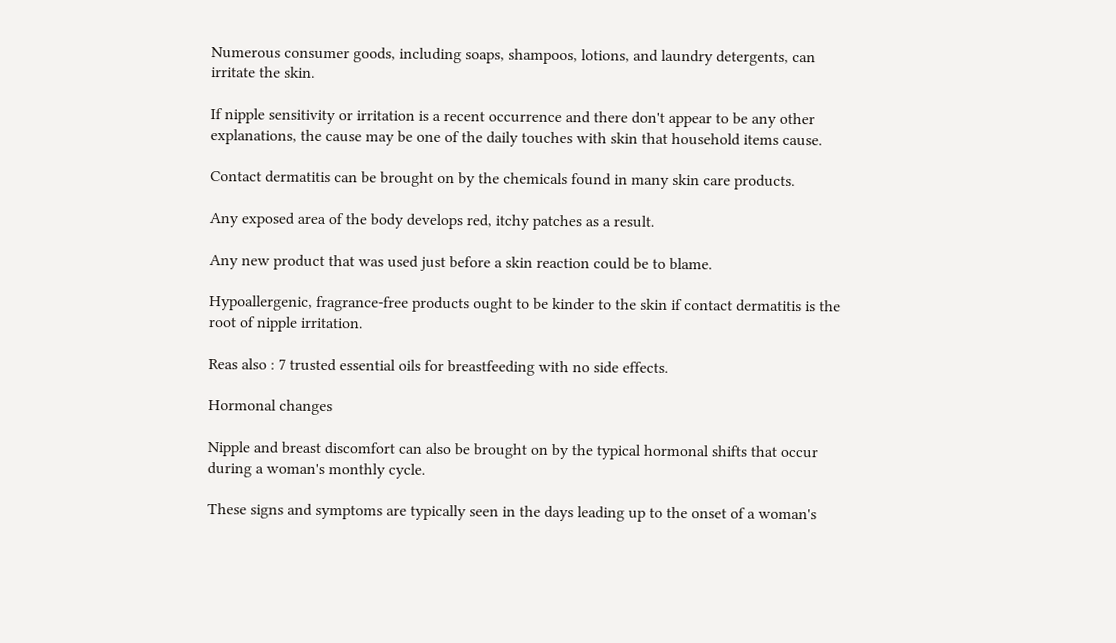Numerous consumer goods, including soaps, shampoos, lotions, and laundry detergents, can irritate the skin.

If nipple sensitivity or irritation is a recent occurrence and there don't appear to be any other explanations, the cause may be one of the daily touches with skin that household items cause.

Contact dermatitis can be brought on by the chemicals found in many skin care products.

Any exposed area of the body develops red, itchy patches as a result.

Any new product that was used just before a skin reaction could be to blame.

Hypoallergenic, fragrance-free products ought to be kinder to the skin if contact dermatitis is the root of nipple irritation.

Reas also : 7 trusted essential oils for breastfeeding with no side effects.

Hormonal changes

Nipple and breast discomfort can also be brought on by the typical hormonal shifts that occur during a woman's monthly cycle.

These signs and symptoms are typically seen in the days leading up to the onset of a woman's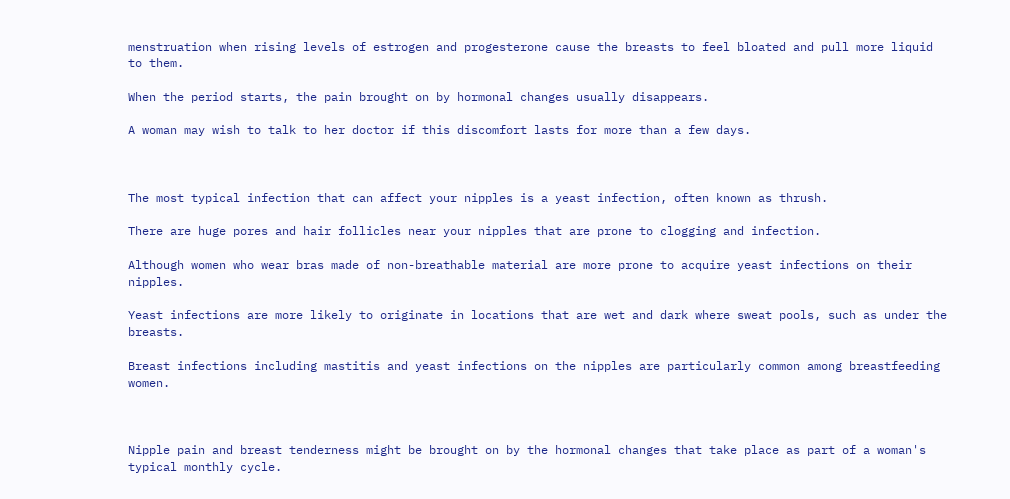menstruation when rising levels of estrogen and progesterone cause the breasts to feel bloated and pull more liquid to them.

When the period starts, the pain brought on by hormonal changes usually disappears.

A woman may wish to talk to her doctor if this discomfort lasts for more than a few days.



The most typical infection that can affect your nipples is a yeast infection, often known as thrush.

There are huge pores and hair follicles near your nipples that are prone to clogging and infection.

Although women who wear bras made of non-breathable material are more prone to acquire yeast infections on their nipples.

Yeast infections are more likely to originate in locations that are wet and dark where sweat pools, such as under the breasts.

Breast infections including mastitis and yeast infections on the nipples are particularly common among breastfeeding women.



Nipple pain and breast tenderness might be brought on by the hormonal changes that take place as part of a woman's typical monthly cycle.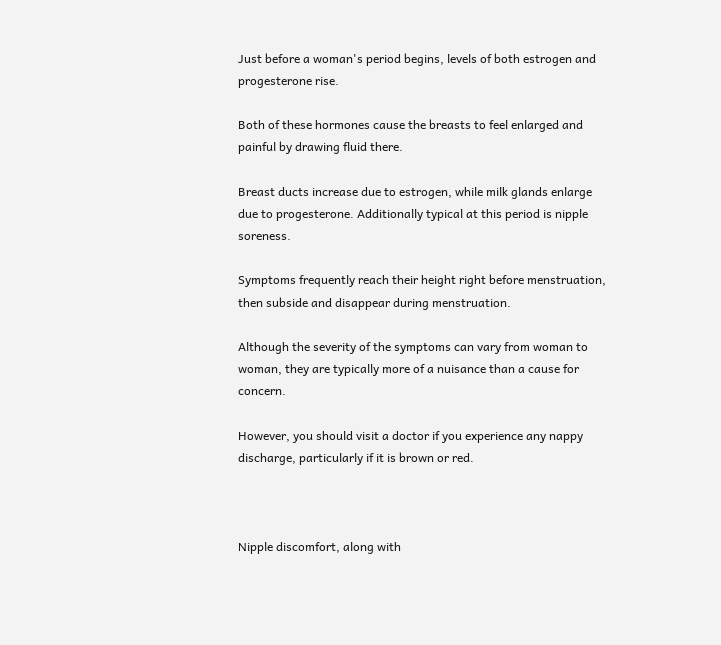Just before a woman's period begins, levels of both estrogen and progesterone rise.

Both of these hormones cause the breasts to feel enlarged and painful by drawing fluid there.

Breast ducts increase due to estrogen, while milk glands enlarge due to progesterone. Additionally typical at this period is nipple soreness.

Symptoms frequently reach their height right before menstruation, then subside and disappear during menstruation.

Although the severity of the symptoms can vary from woman to woman, they are typically more of a nuisance than a cause for concern.

However, you should visit a doctor if you experience any nappy discharge, particularly if it is brown or red.



Nipple discomfort, along with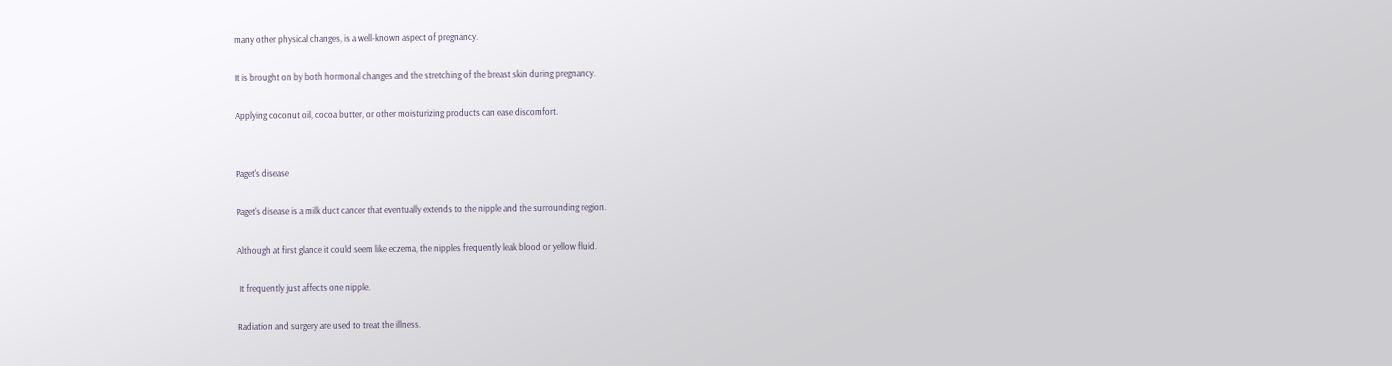many other physical changes, is a well-known aspect of pregnancy.

It is brought on by both hormonal changes and the stretching of the breast skin during pregnancy.

Applying coconut oil, cocoa butter, or other moisturizing products can ease discomfort.


Paget's disease

Paget's disease is a milk duct cancer that eventually extends to the nipple and the surrounding region.

Although at first glance it could seem like eczema, the nipples frequently leak blood or yellow fluid.

 It frequently just affects one nipple.

Radiation and surgery are used to treat the illness.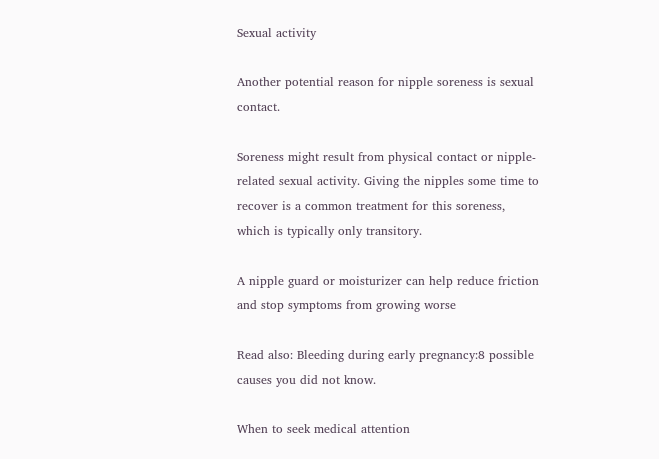Sexual activity

Another potential reason for nipple soreness is sexual contact.

Soreness might result from physical contact or nipple-related sexual activity. Giving the nipples some time to recover is a common treatment for this soreness, which is typically only transitory.

A nipple guard or moisturizer can help reduce friction and stop symptoms from growing worse

Read also: Bleeding during early pregnancy:8 possible causes you did not know.

When to seek medical attention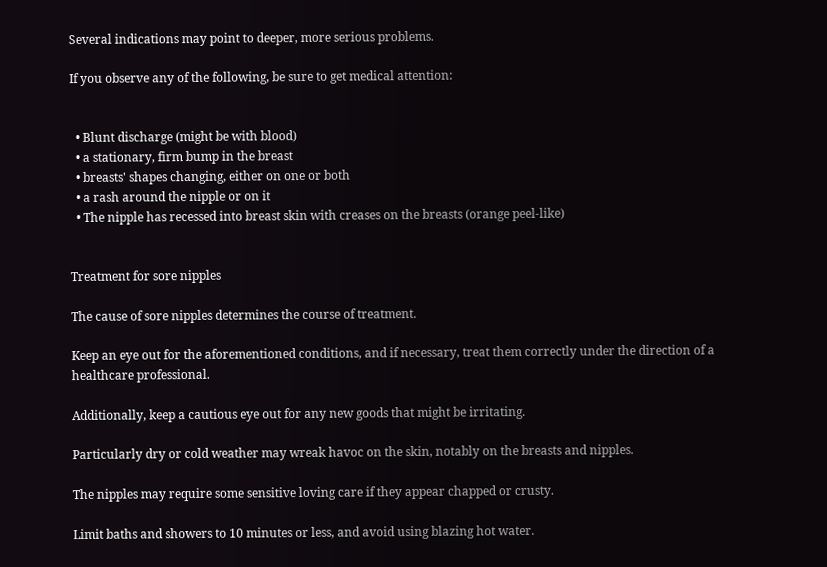Several indications may point to deeper, more serious problems.

If you observe any of the following, be sure to get medical attention:


  • Blunt discharge (might be with blood)
  • a stationary, firm bump in the breast
  • breasts' shapes changing, either on one or both
  • a rash around the nipple or on it
  • The nipple has recessed into breast skin with creases on the breasts (orange peel-like)


Treatment for sore nipples

The cause of sore nipples determines the course of treatment.

Keep an eye out for the aforementioned conditions, and if necessary, treat them correctly under the direction of a healthcare professional.

Additionally, keep a cautious eye out for any new goods that might be irritating.

Particularly dry or cold weather may wreak havoc on the skin, notably on the breasts and nipples.

The nipples may require some sensitive loving care if they appear chapped or crusty.

Limit baths and showers to 10 minutes or less, and avoid using blazing hot water.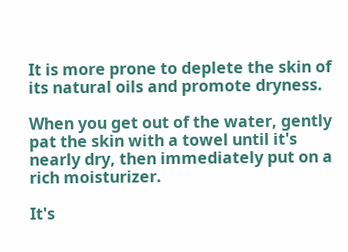It is more prone to deplete the skin of its natural oils and promote dryness.

When you get out of the water, gently pat the skin with a towel until it's nearly dry, then immediately put on a rich moisturizer.

It's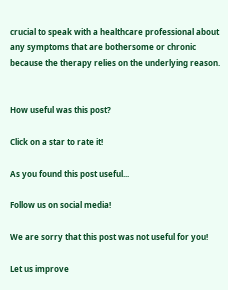crucial to speak with a healthcare professional about any symptoms that are bothersome or chronic because the therapy relies on the underlying reason.


How useful was this post?

Click on a star to rate it!

As you found this post useful...

Follow us on social media!

We are sorry that this post was not useful for you!

Let us improve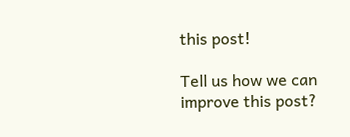this post!

Tell us how we can improve this post?